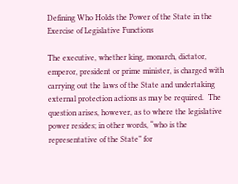Defining Who Holds the Power of the State in the Exercise of Legislative Functions

The executive, whether king, monarch, dictator, emperor, president or prime minister, is charged with carrying out the laws of the State and undertaking external protection actions as may be required.  The question arises, however, as to where the legislative power resides; in other words, “who is the representative of the State” for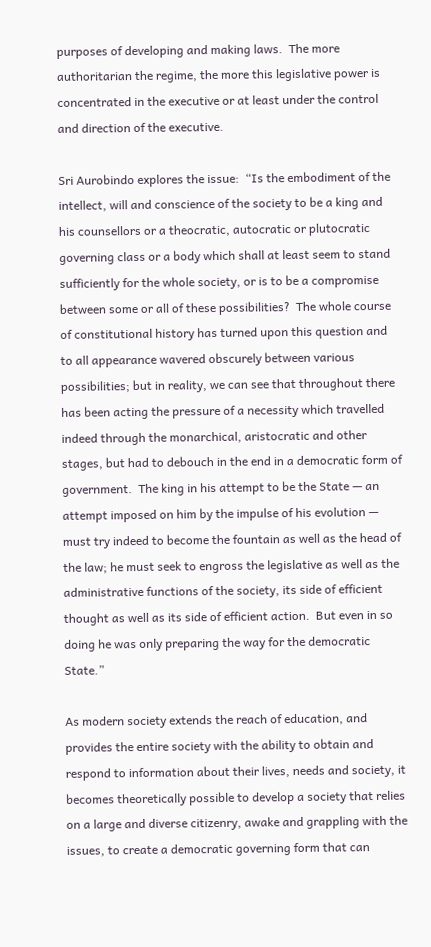purposes of developing and making laws.  The more authoritarian the regime, the more this legislative power is concentrated in the executive or at least under the control and direction of the executive.

Sri Aurobindo explores the issue:  “Is the embodiment of the intellect, will and conscience of the society to be a king and his counsellors or a theocratic, autocratic or plutocratic governing class or a body which shall at least seem to stand sufficiently for the whole society, or is to be a compromise between some or all of these possibilities?  The whole course of constitutional history has turned upon this question and to all appearance wavered obscurely between various possibilities; but in reality, we can see that throughout there has been acting the pressure of a necessity which travelled indeed through the monarchical, aristocratic and other stages, but had to debouch in the end in a democratic form of government.  The king in his attempt to be the State — an attempt imposed on him by the impulse of his evolution — must try indeed to become the fountain as well as the head of the law; he must seek to engross the legislative as well as the administrative functions of the society, its side of efficient thought as well as its side of efficient action.  But even in so doing he was only preparing the way for the democratic State.”

As modern society extends the reach of education, and provides the entire society with the ability to obtain and respond to information about their lives, needs and society, it becomes theoretically possible to develop a society that relies on a large and diverse citizenry, awake and grappling with the issues, to create a democratic governing form that can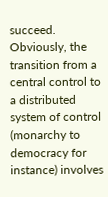succeed.  Obviously, the transition from a central control to a distributed system of control (monarchy to democracy for instance) involves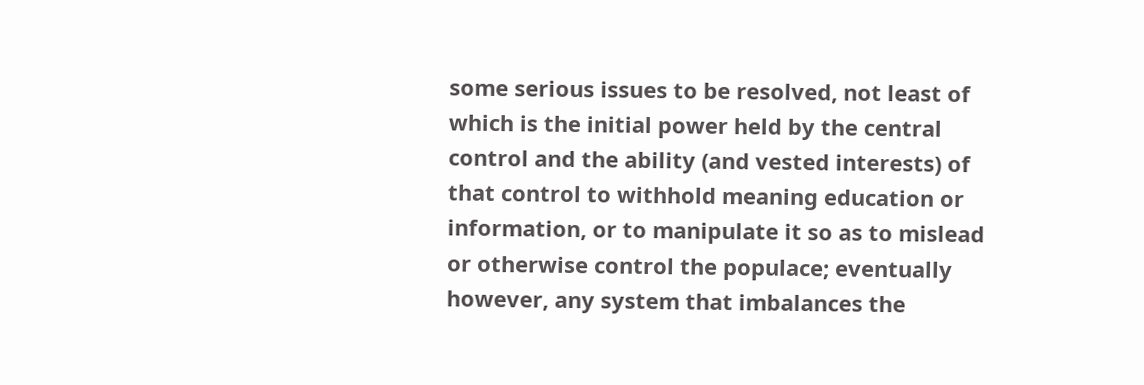some serious issues to be resolved, not least of which is the initial power held by the central control and the ability (and vested interests) of that control to withhold meaning education or information, or to manipulate it so as to mislead or otherwise control the populace; eventually however, any system that imbalances the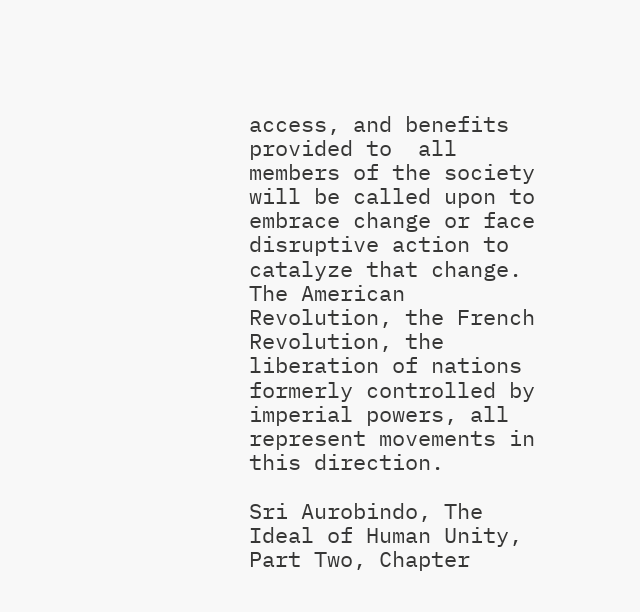access, and benefits provided to  all members of the society will be called upon to embrace change or face disruptive action to catalyze that change.  The American Revolution, the French Revolution, the liberation of nations formerly controlled by imperial powers, all represent movements in this direction.

Sri Aurobindo, The Ideal of Human Unity, Part Two, Chapter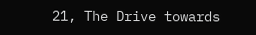21, The Drive towards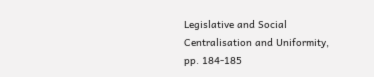Legislative and Social Centralisation and Uniformity, pp. 184-185